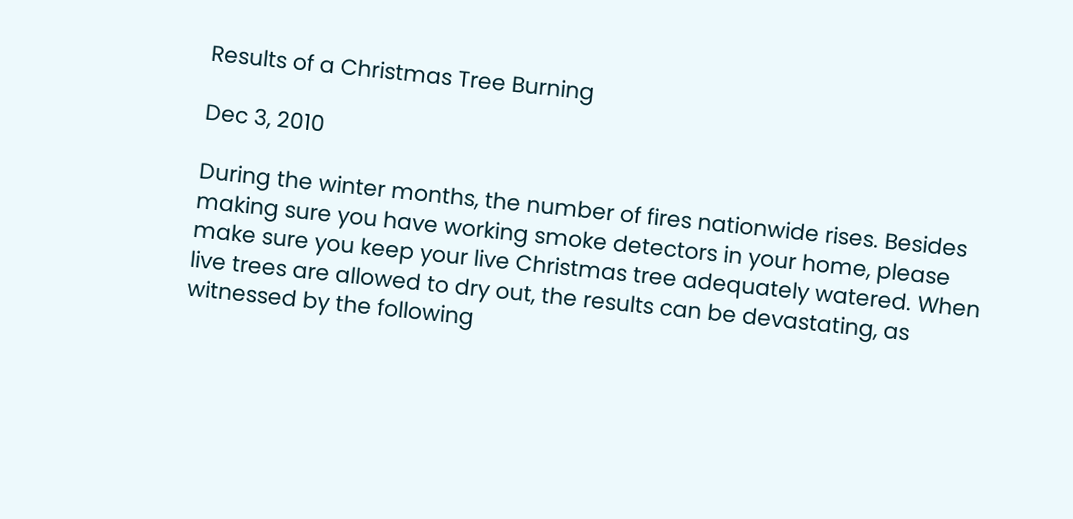Results of a Christmas Tree Burning

Dec 3, 2010

During the winter months, the number of fires nationwide rises. Besides making sure you have working smoke detectors in your home, please make sure you keep your live Christmas tree adequately watered. When live trees are allowed to dry out, the results can be devastating, as witnessed by the following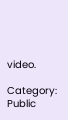video.

Category: Public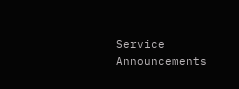Service Announcements